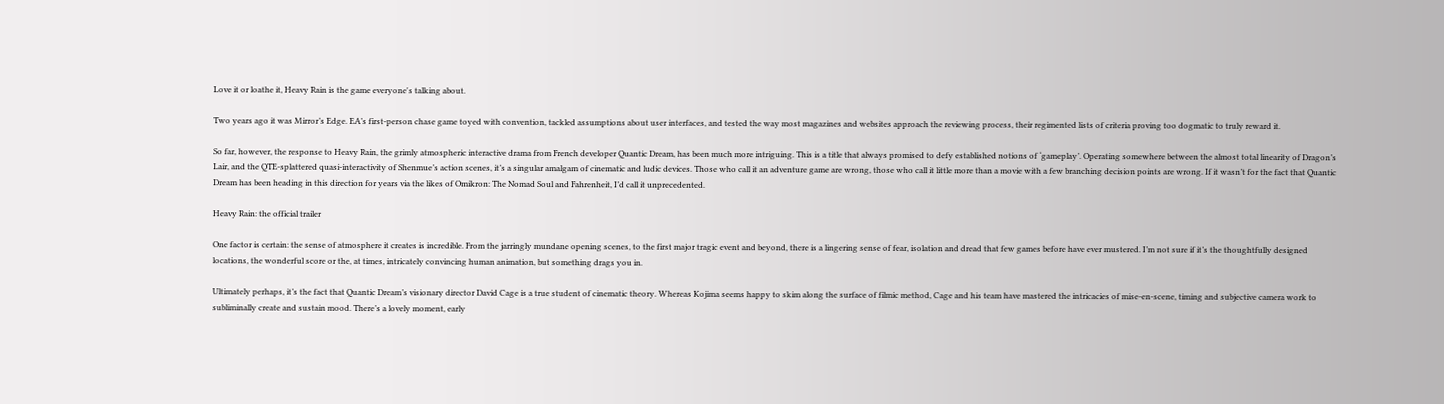Love it or loathe it, Heavy Rain is the game everyone's talking about.

Two years ago it was Mirror’s Edge. EA’s first-person chase game toyed with convention, tackled assumptions about user interfaces, and tested the way most magazines and websites approach the reviewing process, their regimented lists of criteria proving too dogmatic to truly reward it.

So far, however, the response to Heavy Rain, the grimly atmospheric interactive drama from French developer Quantic Dream, has been much more intriguing. This is a title that always promised to defy established notions of ‘gameplay’. Operating somewhere between the almost total linearity of Dragon’s Lair, and the QTE-splattered quasi-interactivity of Shenmue’s action scenes, it’s a singular amalgam of cinematic and ludic devices. Those who call it an adventure game are wrong, those who call it little more than a movie with a few branching decision points are wrong. If it wasn’t for the fact that Quantic Dream has been heading in this direction for years via the likes of Omikron: The Nomad Soul and Fahrenheit, I’d call it unprecedented.

Heavy Rain: the official trailer

One factor is certain: the sense of atmosphere it creates is incredible. From the jarringly mundane opening scenes, to the first major tragic event and beyond, there is a lingering sense of fear, isolation and dread that few games before have ever mustered. I’m not sure if it’s the thoughtfully designed locations, the wonderful score or the, at times, intricately convincing human animation, but something drags you in.

Ultimately perhaps, it’s the fact that Quantic Dream’s visionary director David Cage is a true student of cinematic theory. Whereas Kojima seems happy to skim along the surface of filmic method, Cage and his team have mastered the intricacies of mise-en-scene, timing and subjective camera work to subliminally create and sustain mood. There’s a lovely moment, early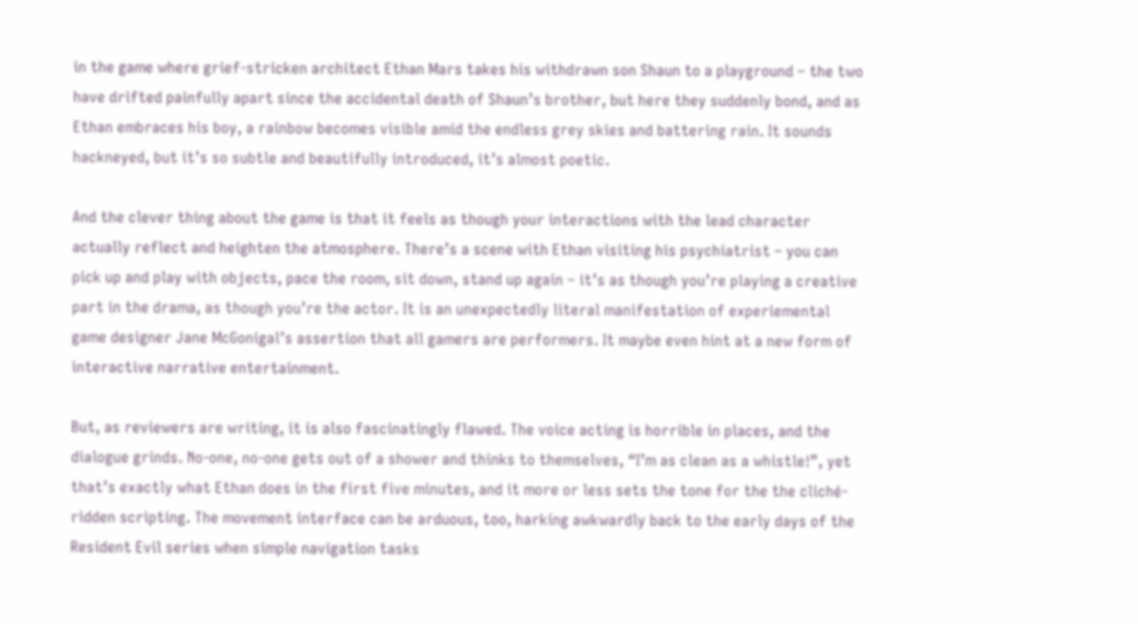in the game where grief-stricken architect Ethan Mars takes his withdrawn son Shaun to a playground – the two have drifted painfully apart since the accidental death of Shaun’s brother, but here they suddenly bond, and as Ethan embraces his boy, a rainbow becomes visible amid the endless grey skies and battering rain. It sounds hackneyed, but it’s so subtle and beautifully introduced, it’s almost poetic.

And the clever thing about the game is that it feels as though your interactions with the lead character actually reflect and heighten the atmosphere. There’s a scene with Ethan visiting his psychiatrist – you can pick up and play with objects, pace the room, sit down, stand up again – it’s as though you’re playing a creative part in the drama, as though you’re the actor. It is an unexpectedly literal manifestation of experiemental game designer Jane McGonigal’s assertion that all gamers are performers. It maybe even hint at a new form of interactive narrative entertainment.

But, as reviewers are writing, it is also fascinatingly flawed. The voice acting is horrible in places, and the dialogue grinds. No-one, no-one gets out of a shower and thinks to themselves, “I’m as clean as a whistle!”, yet that’s exactly what Ethan does in the first five minutes, and it more or less sets the tone for the the cliché-ridden scripting. The movement interface can be arduous, too, harking awkwardly back to the early days of the Resident Evil series when simple navigation tasks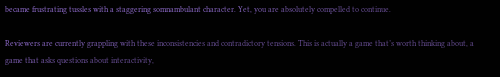became frustrating tussles with a staggering somnambulant character. Yet, you are absolutely compelled to continue.

Reviewers are currently grappling with these inconsistencies and contradictory tensions. This is actually a game that’s worth thinking about, a game that asks questions about interactivity,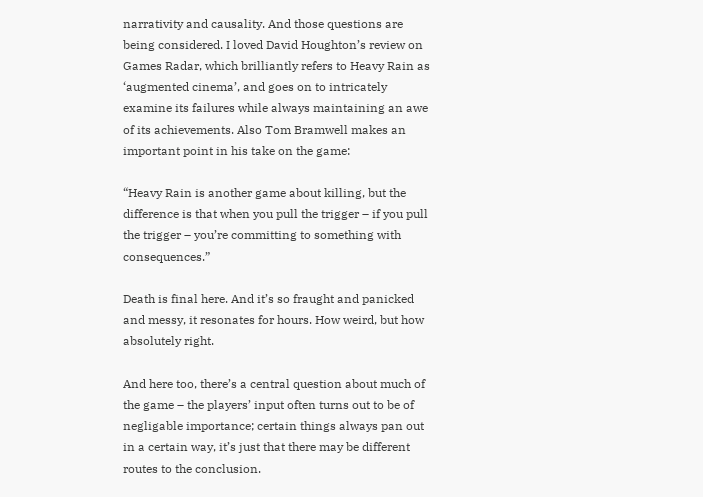narrativity and causality. And those questions are being considered. I loved David Houghton’s review on Games Radar, which brilliantly refers to Heavy Rain as ‘augmented cinema’, and goes on to intricately examine its failures while always maintaining an awe of its achievements. Also Tom Bramwell makes an important point in his take on the game:

“Heavy Rain is another game about killing, but the difference is that when you pull the trigger – if you pull the trigger – you’re committing to something with consequences.”

Death is final here. And it’s so fraught and panicked and messy, it resonates for hours. How weird, but how absolutely right.

And here too, there’s a central question about much of the game – the players’ input often turns out to be of negligable importance; certain things always pan out in a certain way, it’s just that there may be different routes to the conclusion.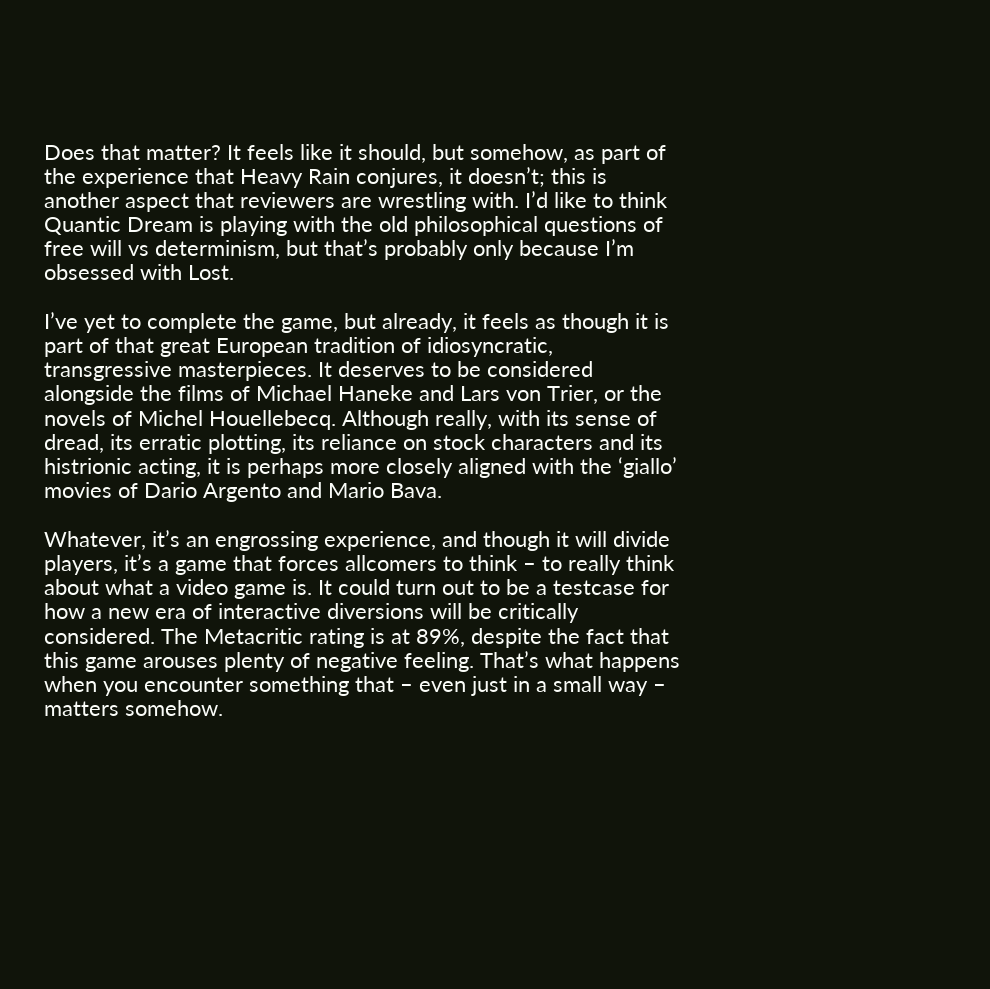Does that matter? It feels like it should, but somehow, as part of the experience that Heavy Rain conjures, it doesn’t; this is another aspect that reviewers are wrestling with. I’d like to think Quantic Dream is playing with the old philosophical questions of free will vs determinism, but that’s probably only because I’m obsessed with Lost.

I’ve yet to complete the game, but already, it feels as though it is part of that great European tradition of idiosyncratic, transgressive masterpieces. It deserves to be considered alongside the films of Michael Haneke and Lars von Trier, or the novels of Michel Houellebecq. Although really, with its sense of dread, its erratic plotting, its reliance on stock characters and its histrionic acting, it is perhaps more closely aligned with the ‘giallo’ movies of Dario Argento and Mario Bava.

Whatever, it’s an engrossing experience, and though it will divide players, it’s a game that forces allcomers to think – to really think about what a video game is. It could turn out to be a testcase for how a new era of interactive diversions will be critically considered. The Metacritic rating is at 89%, despite the fact that this game arouses plenty of negative feeling. That’s what happens when you encounter something that – even just in a small way – matters somehow.